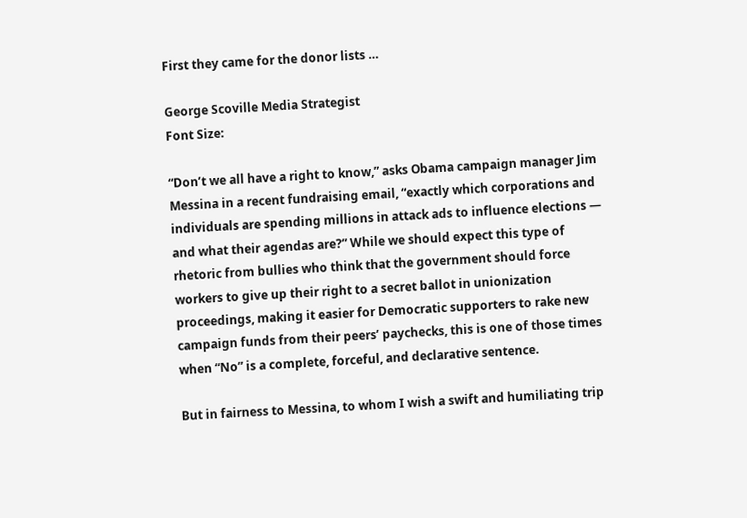First they came for the donor lists …

George Scoville Media Strategist
Font Size:

“Don’t we all have a right to know,” asks Obama campaign manager Jim Messina in a recent fundraising email, “exactly which corporations and individuals are spending millions in attack ads to influence elections — and what their agendas are?” While we should expect this type of rhetoric from bullies who think that the government should force workers to give up their right to a secret ballot in unionization proceedings, making it easier for Democratic supporters to rake new campaign funds from their peers’ paychecks, this is one of those times when “No” is a complete, forceful, and declarative sentence.

But in fairness to Messina, to whom I wish a swift and humiliating trip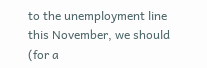to the unemployment line this November, we should (for a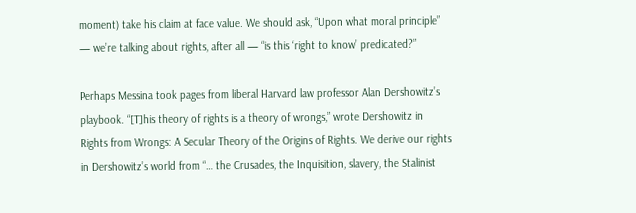moment) take his claim at face value. We should ask, “Upon what moral principle” — we’re talking about rights, after all — “is this ‘right to know’ predicated?”

Perhaps Messina took pages from liberal Harvard law professor Alan Dershowitz’s playbook. “[T]his theory of rights is a theory of wrongs,” wrote Dershowitz in Rights from Wrongs: A Secular Theory of the Origins of Rights. We derive our rights in Dershowitz’s world from “… the Crusades, the Inquisition, slavery, the Stalinist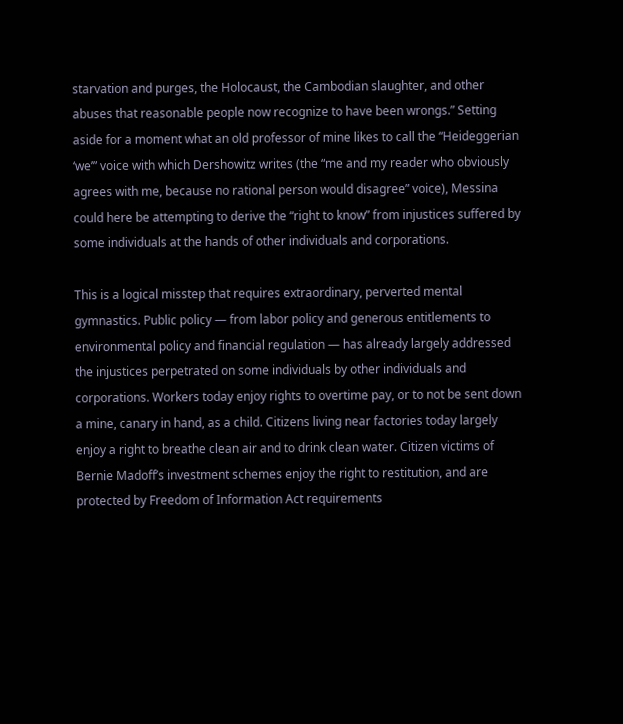starvation and purges, the Holocaust, the Cambodian slaughter, and other abuses that reasonable people now recognize to have been wrongs.” Setting aside for a moment what an old professor of mine likes to call the “Heideggerian ‘we’” voice with which Dershowitz writes (the “me and my reader who obviously agrees with me, because no rational person would disagree” voice), Messina could here be attempting to derive the “right to know” from injustices suffered by some individuals at the hands of other individuals and corporations.

This is a logical misstep that requires extraordinary, perverted mental gymnastics. Public policy — from labor policy and generous entitlements to environmental policy and financial regulation — has already largely addressed the injustices perpetrated on some individuals by other individuals and corporations. Workers today enjoy rights to overtime pay, or to not be sent down a mine, canary in hand, as a child. Citizens living near factories today largely enjoy a right to breathe clean air and to drink clean water. Citizen victims of Bernie Madoff’s investment schemes enjoy the right to restitution, and are protected by Freedom of Information Act requirements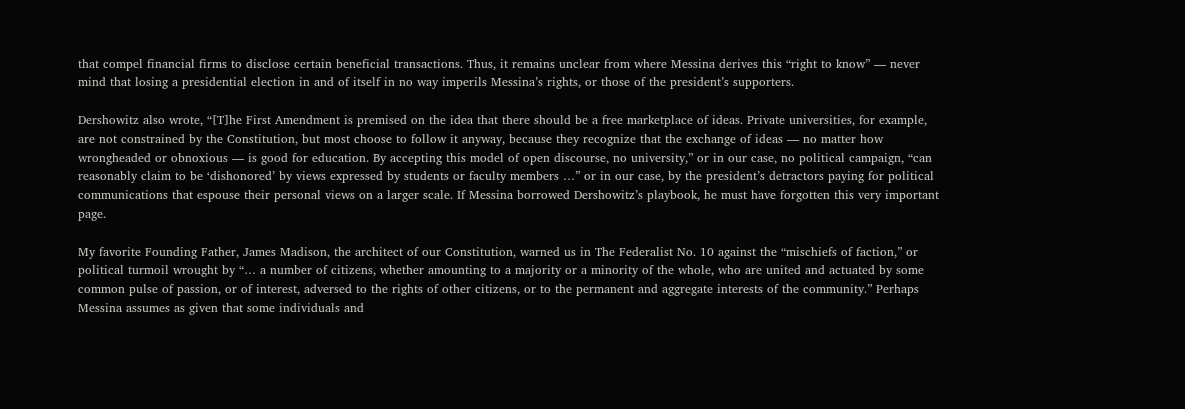that compel financial firms to disclose certain beneficial transactions. Thus, it remains unclear from where Messina derives this “right to know” — never mind that losing a presidential election in and of itself in no way imperils Messina’s rights, or those of the president’s supporters.

Dershowitz also wrote, “[T]he First Amendment is premised on the idea that there should be a free marketplace of ideas. Private universities, for example, are not constrained by the Constitution, but most choose to follow it anyway, because they recognize that the exchange of ideas — no matter how wrongheaded or obnoxious — is good for education. By accepting this model of open discourse, no university,” or in our case, no political campaign, “can reasonably claim to be ‘dishonored’ by views expressed by students or faculty members …” or in our case, by the president’s detractors paying for political communications that espouse their personal views on a larger scale. If Messina borrowed Dershowitz’s playbook, he must have forgotten this very important page.

My favorite Founding Father, James Madison, the architect of our Constitution, warned us in The Federalist No. 10 against the “mischiefs of faction,” or political turmoil wrought by “… a number of citizens, whether amounting to a majority or a minority of the whole, who are united and actuated by some common pulse of passion, or of interest, adversed to the rights of other citizens, or to the permanent and aggregate interests of the community.” Perhaps Messina assumes as given that some individuals and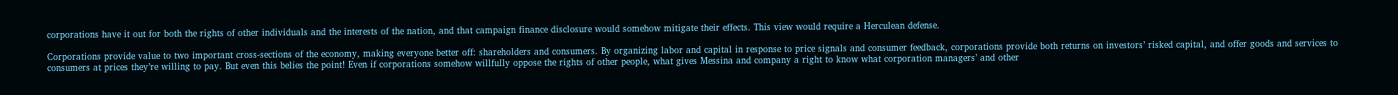corporations have it out for both the rights of other individuals and the interests of the nation, and that campaign finance disclosure would somehow mitigate their effects. This view would require a Herculean defense.

Corporations provide value to two important cross-sections of the economy, making everyone better off: shareholders and consumers. By organizing labor and capital in response to price signals and consumer feedback, corporations provide both returns on investors’ risked capital, and offer goods and services to consumers at prices they’re willing to pay. But even this belies the point! Even if corporations somehow willfully oppose the rights of other people, what gives Messina and company a right to know what corporation managers’ and other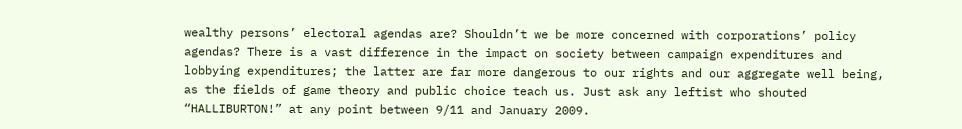wealthy persons’ electoral agendas are? Shouldn’t we be more concerned with corporations’ policy agendas? There is a vast difference in the impact on society between campaign expenditures and lobbying expenditures; the latter are far more dangerous to our rights and our aggregate well being, as the fields of game theory and public choice teach us. Just ask any leftist who shouted “HALLIBURTON!” at any point between 9/11 and January 2009.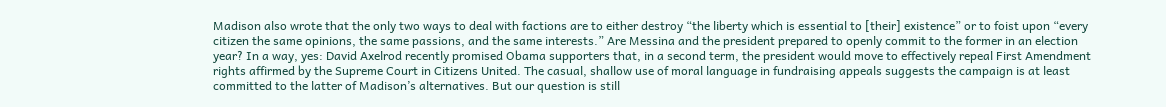Madison also wrote that the only two ways to deal with factions are to either destroy “the liberty which is essential to [their] existence” or to foist upon “every citizen the same opinions, the same passions, and the same interests.” Are Messina and the president prepared to openly commit to the former in an election year? In a way, yes: David Axelrod recently promised Obama supporters that, in a second term, the president would move to effectively repeal First Amendment rights affirmed by the Supreme Court in Citizens United. The casual, shallow use of moral language in fundraising appeals suggests the campaign is at least committed to the latter of Madison’s alternatives. But our question is still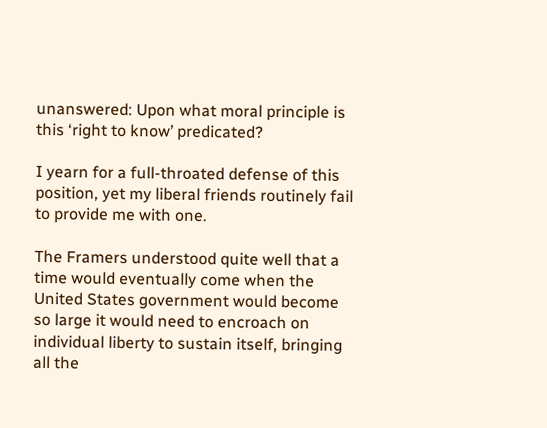unanswered: Upon what moral principle is this ‘right to know’ predicated?

I yearn for a full-throated defense of this position, yet my liberal friends routinely fail to provide me with one.

The Framers understood quite well that a time would eventually come when the United States government would become so large it would need to encroach on individual liberty to sustain itself, bringing all the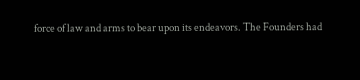force of law and arms to bear upon its endeavors. The Founders had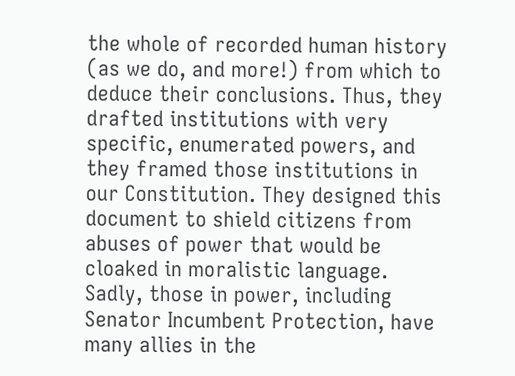the whole of recorded human history (as we do, and more!) from which to deduce their conclusions. Thus, they drafted institutions with very specific, enumerated powers, and they framed those institutions in our Constitution. They designed this document to shield citizens from abuses of power that would be cloaked in moralistic language. Sadly, those in power, including Senator Incumbent Protection, have many allies in the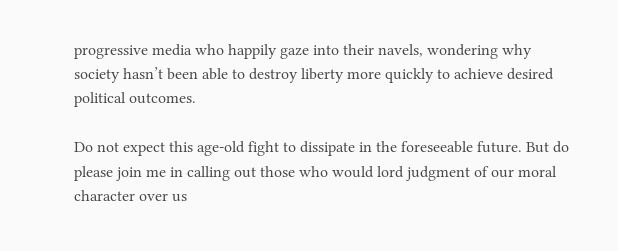progressive media who happily gaze into their navels, wondering why society hasn’t been able to destroy liberty more quickly to achieve desired political outcomes.

Do not expect this age-old fight to dissipate in the foreseeable future. But do please join me in calling out those who would lord judgment of our moral character over us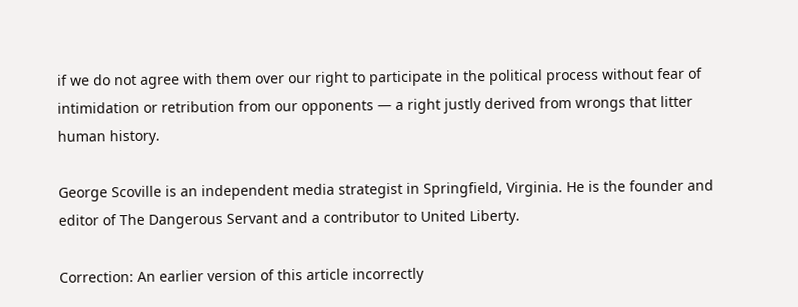if we do not agree with them over our right to participate in the political process without fear of intimidation or retribution from our opponents — a right justly derived from wrongs that litter human history.

George Scoville is an independent media strategist in Springfield, Virginia. He is the founder and editor of The Dangerous Servant and a contributor to United Liberty.

Correction: An earlier version of this article incorrectly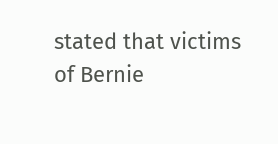stated that victims of Bernie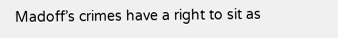Madoff’s crimes have a right to sit as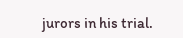jurors in his trial.